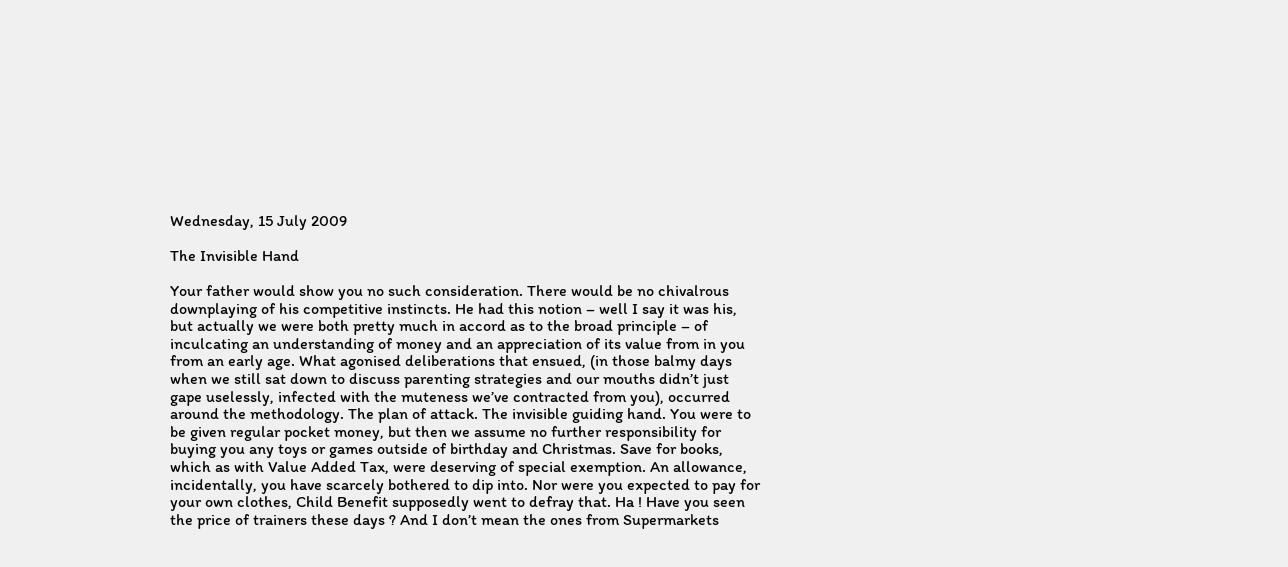Wednesday, 15 July 2009

The Invisible Hand

Your father would show you no such consideration. There would be no chivalrous downplaying of his competitive instincts. He had this notion – well I say it was his, but actually we were both pretty much in accord as to the broad principle – of inculcating an understanding of money and an appreciation of its value from in you from an early age. What agonised deliberations that ensued, (in those balmy days when we still sat down to discuss parenting strategies and our mouths didn’t just gape uselessly, infected with the muteness we’ve contracted from you), occurred around the methodology. The plan of attack. The invisible guiding hand. You were to be given regular pocket money, but then we assume no further responsibility for buying you any toys or games outside of birthday and Christmas. Save for books, which as with Value Added Tax, were deserving of special exemption. An allowance, incidentally, you have scarcely bothered to dip into. Nor were you expected to pay for your own clothes, Child Benefit supposedly went to defray that. Ha ! Have you seen the price of trainers these days ? And I don’t mean the ones from Supermarkets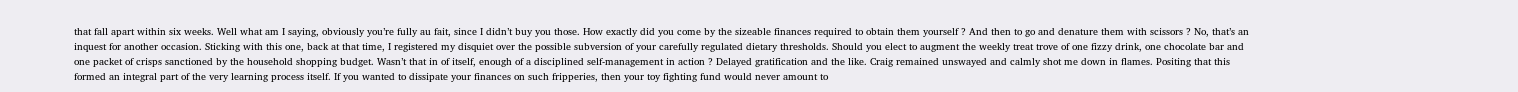that fall apart within six weeks. Well what am I saying, obviously you’re fully au fait, since I didn’t buy you those. How exactly did you come by the sizeable finances required to obtain them yourself ? And then to go and denature them with scissors ? No, that’s an inquest for another occasion. Sticking with this one, back at that time, I registered my disquiet over the possible subversion of your carefully regulated dietary thresholds. Should you elect to augment the weekly treat trove of one fizzy drink, one chocolate bar and one packet of crisps sanctioned by the household shopping budget. Wasn’t that in of itself, enough of a disciplined self-management in action ? Delayed gratification and the like. Craig remained unswayed and calmly shot me down in flames. Positing that this formed an integral part of the very learning process itself. If you wanted to dissipate your finances on such fripperies, then your toy fighting fund would never amount to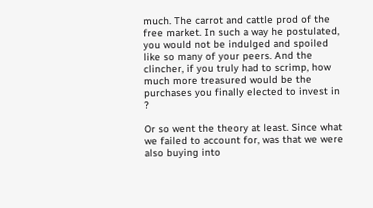much. The carrot and cattle prod of the free market. In such a way he postulated, you would not be indulged and spoiled like so many of your peers. And the clincher, if you truly had to scrimp, how much more treasured would be the purchases you finally elected to invest in ?

Or so went the theory at least. Since what we failed to account for, was that we were also buying into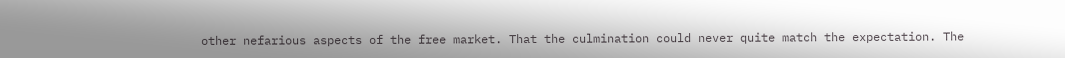other nefarious aspects of the free market. That the culmination could never quite match the expectation. The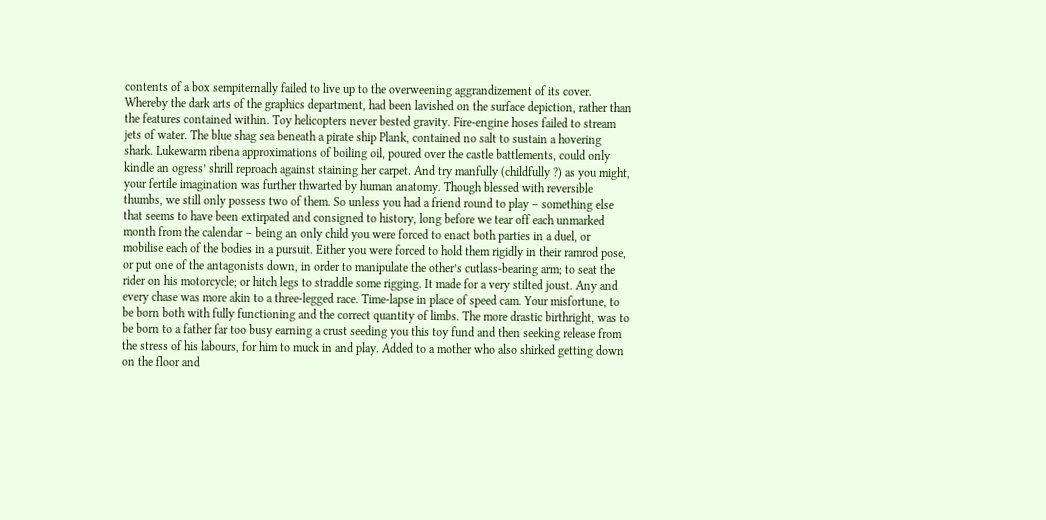contents of a box sempiternally failed to live up to the overweening aggrandizement of its cover. Whereby the dark arts of the graphics department, had been lavished on the surface depiction, rather than the features contained within. Toy helicopters never bested gravity. Fire-engine hoses failed to stream jets of water. The blue shag sea beneath a pirate ship Plank, contained no salt to sustain a hovering shark. Lukewarm ribena approximations of boiling oil, poured over the castle battlements, could only kindle an ogress’ shrill reproach against staining her carpet. And try manfully (childfully ?) as you might, your fertile imagination was further thwarted by human anatomy. Though blessed with reversible thumbs, we still only possess two of them. So unless you had a friend round to play – something else that seems to have been extirpated and consigned to history, long before we tear off each unmarked month from the calendar – being an only child you were forced to enact both parties in a duel, or mobilise each of the bodies in a pursuit. Either you were forced to hold them rigidly in their ramrod pose, or put one of the antagonists down, in order to manipulate the other’s cutlass-bearing arm; to seat the rider on his motorcycle; or hitch legs to straddle some rigging. It made for a very stilted joust. Any and every chase was more akin to a three-legged race. Time-lapse in place of speed cam. Your misfortune, to be born both with fully functioning and the correct quantity of limbs. The more drastic birthright, was to be born to a father far too busy earning a crust seeding you this toy fund and then seeking release from the stress of his labours, for him to muck in and play. Added to a mother who also shirked getting down on the floor and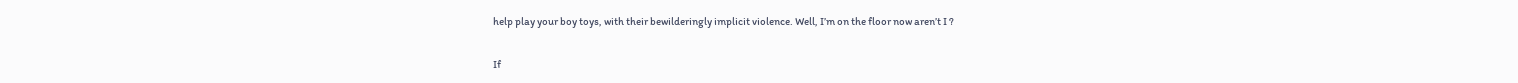help play your boy toys, with their bewilderingly implicit violence. Well, I’m on the floor now aren’t I ?

If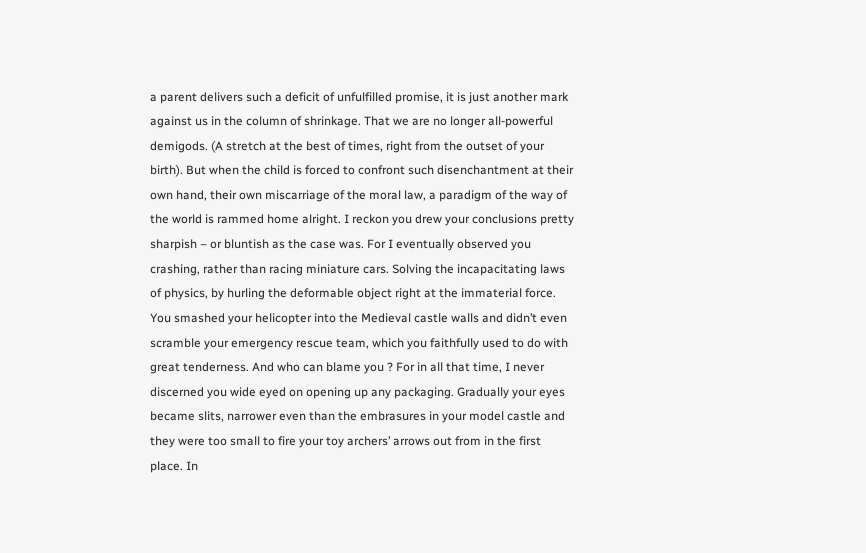a parent delivers such a deficit of unfulfilled promise, it is just another mark against us in the column of shrinkage. That we are no longer all-powerful demigods. (A stretch at the best of times, right from the outset of your birth). But when the child is forced to confront such disenchantment at their own hand, their own miscarriage of the moral law, a paradigm of the way of the world is rammed home alright. I reckon you drew your conclusions pretty sharpish – or bluntish as the case was. For I eventually observed you crashing, rather than racing miniature cars. Solving the incapacitating laws of physics, by hurling the deformable object right at the immaterial force. You smashed your helicopter into the Medieval castle walls and didn’t even scramble your emergency rescue team, which you faithfully used to do with great tenderness. And who can blame you ? For in all that time, I never discerned you wide eyed on opening up any packaging. Gradually your eyes became slits, narrower even than the embrasures in your model castle and they were too small to fire your toy archers’ arrows out from in the first place. In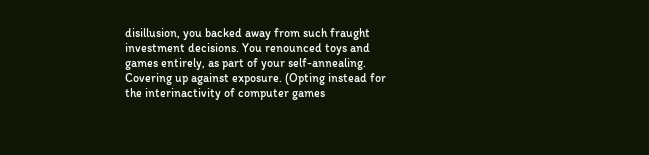disillusion, you backed away from such fraught investment decisions. You renounced toys and games entirely, as part of your self-annealing. Covering up against exposure. (Opting instead for the interinactivity of computer games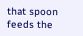that spoon feeds the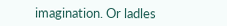imagination. Or ladles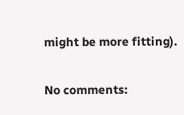might be more fitting).

No comments: